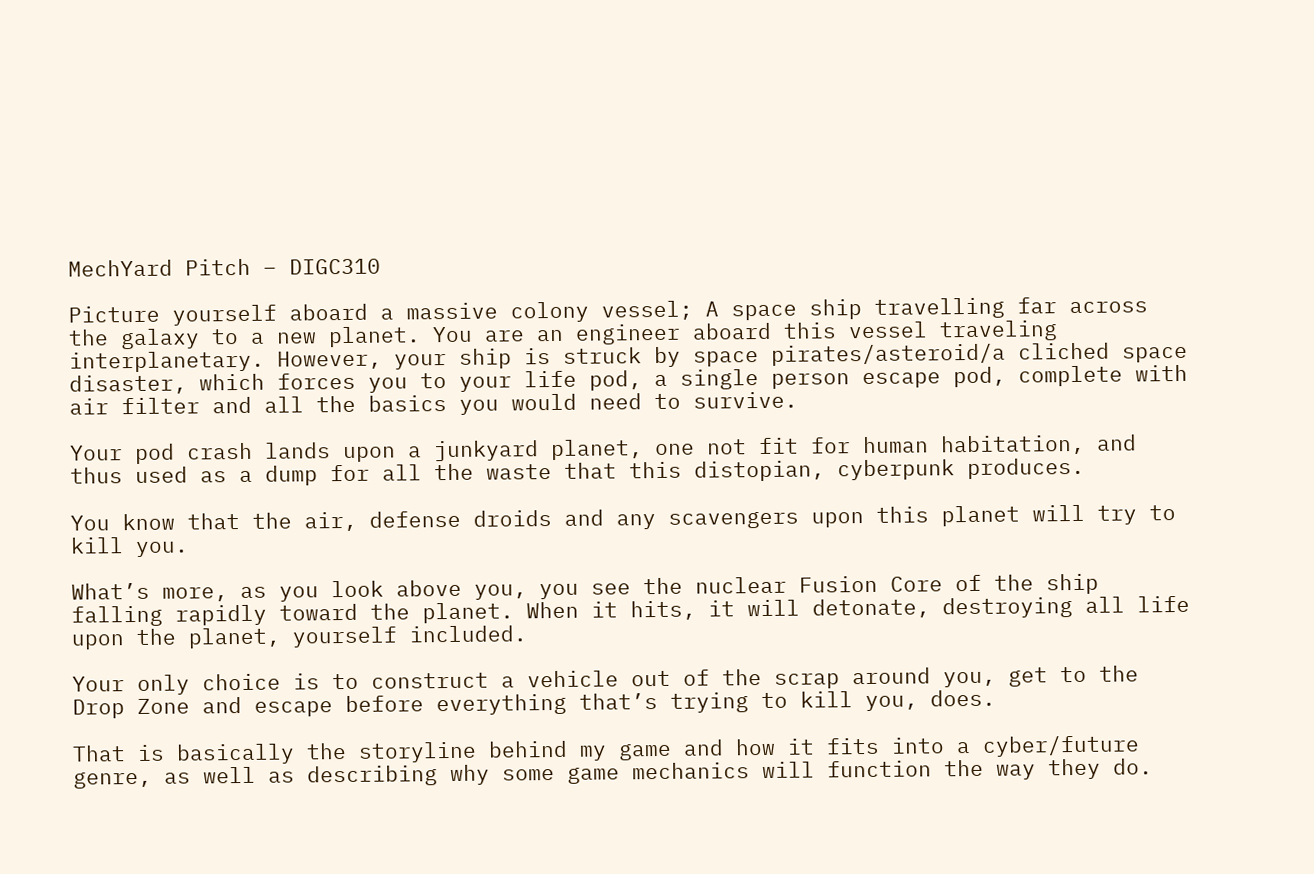MechYard Pitch – DIGC310

Picture yourself aboard a massive colony vessel; A space ship travelling far across the galaxy to a new planet. You are an engineer aboard this vessel traveling interplanetary. However, your ship is struck by space pirates/asteroid/a cliched space disaster, which forces you to your life pod, a single person escape pod, complete with air filter and all the basics you would need to survive.

Your pod crash lands upon a junkyard planet, one not fit for human habitation, and thus used as a dump for all the waste that this distopian, cyberpunk produces.

You know that the air, defense droids and any scavengers upon this planet will try to kill you.

What’s more, as you look above you, you see the nuclear Fusion Core of the ship falling rapidly toward the planet. When it hits, it will detonate, destroying all life upon the planet, yourself included.

Your only choice is to construct a vehicle out of the scrap around you, get to the Drop Zone and escape before everything that’s trying to kill you, does.

That is basically the storyline behind my game and how it fits into a cyber/future genre, as well as describing why some game mechanics will function the way they do.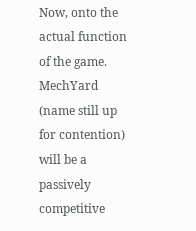Now, onto the actual function of the game.
MechYard (name still up for contention) will be a passively competitive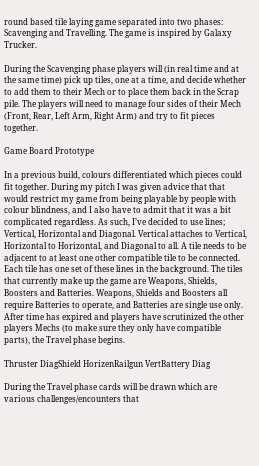round based tile laying game separated into two phases: Scavenging and Travelling. The game is inspired by Galaxy Trucker.

During the Scavenging phase players will (in real time and at the same time) pick up tiles, one at a time, and decide whether to add them to their Mech or to place them back in the Scrap pile. The players will need to manage four sides of their Mech (Front, Rear, Left Arm, Right Arm) and try to fit pieces together.

Game Board Prototype

In a previous build, colours differentiated which pieces could fit together. During my pitch I was given advice that that would restrict my game from being playable by people with colour blindness, and I also have to admit that it was a bit complicated regardless. As such, I’ve decided to use lines; Vertical, Horizontal and Diagonal. Vertical attaches to Vertical, Horizontal to Horizontal, and Diagonal to all. A tile needs to be adjacent to at least one other compatible tile to be connected.
Each tile has one set of these lines in the background. The tiles that currently make up the game are Weapons, Shields, Boosters and Batteries. Weapons, Shields and Boosters all require Batteries to operate, and Batteries are single use only. After time has expired and players have scrutinized the other players Mechs (to make sure they only have compatible parts), the Travel phase begins.

Thruster DiagShield HorizenRailgun VertBattery Diag

During the Travel phase cards will be drawn which are various challenges/encounters that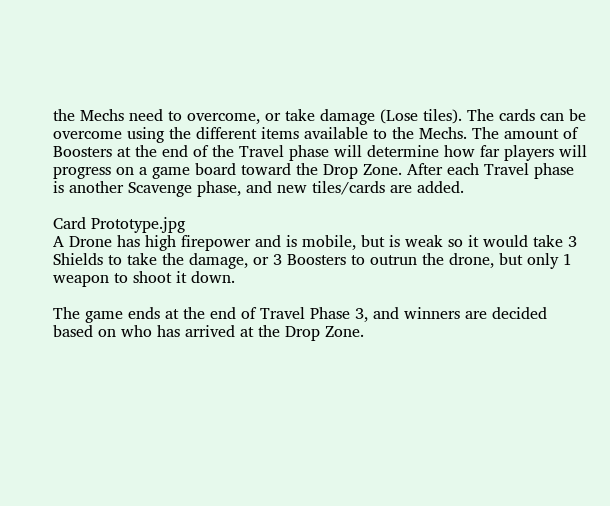the Mechs need to overcome, or take damage (Lose tiles). The cards can be overcome using the different items available to the Mechs. The amount of Boosters at the end of the Travel phase will determine how far players will progress on a game board toward the Drop Zone. After each Travel phase is another Scavenge phase, and new tiles/cards are added.

Card Prototype.jpg
A Drone has high firepower and is mobile, but is weak so it would take 3 Shields to take the damage, or 3 Boosters to outrun the drone, but only 1 weapon to shoot it down.

The game ends at the end of Travel Phase 3, and winners are decided based on who has arrived at the Drop Zone.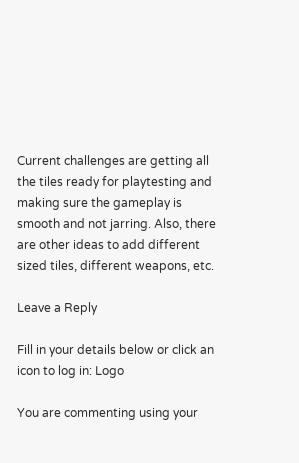Current challenges are getting all the tiles ready for playtesting and making sure the gameplay is smooth and not jarring. Also, there are other ideas to add different sized tiles, different weapons, etc.

Leave a Reply

Fill in your details below or click an icon to log in: Logo

You are commenting using your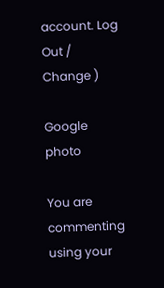account. Log Out /  Change )

Google photo

You are commenting using your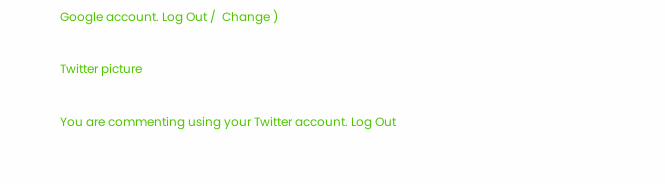Google account. Log Out /  Change )

Twitter picture

You are commenting using your Twitter account. Log Out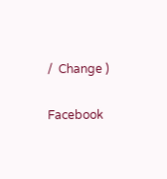/  Change )

Facebook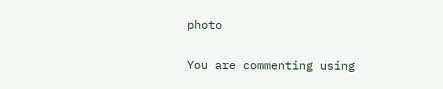photo

You are commenting using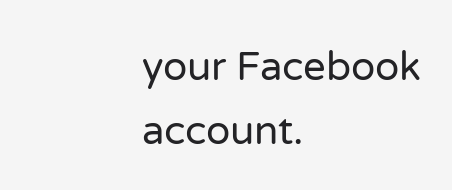your Facebook account.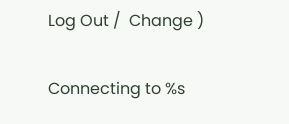Log Out /  Change )

Connecting to %s